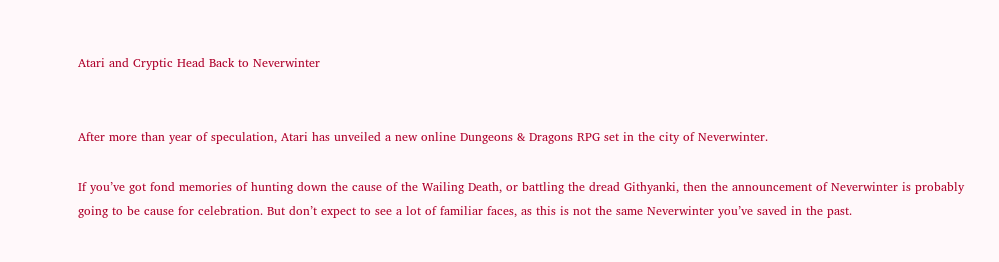Atari and Cryptic Head Back to Neverwinter


After more than year of speculation, Atari has unveiled a new online Dungeons & Dragons RPG set in the city of Neverwinter.

If you’ve got fond memories of hunting down the cause of the Wailing Death, or battling the dread Githyanki, then the announcement of Neverwinter is probably going to be cause for celebration. But don’t expect to see a lot of familiar faces, as this is not the same Neverwinter you’ve saved in the past.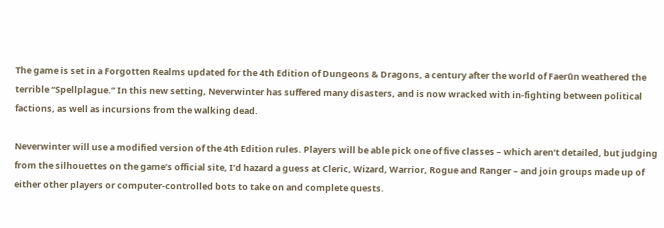The game is set in a Forgotten Realms updated for the 4th Edition of Dungeons & Dragons, a century after the world of Faerûn weathered the terrible “Spellplague.” In this new setting, Neverwinter has suffered many disasters, and is now wracked with in-fighting between political factions, as well as incursions from the walking dead.

Neverwinter will use a modified version of the 4th Edition rules. Players will be able pick one of five classes – which aren’t detailed, but judging from the silhouettes on the game’s official site, I’d hazard a guess at Cleric, Wizard, Warrior, Rogue and Ranger – and join groups made up of either other players or computer-controlled bots to take on and complete quests.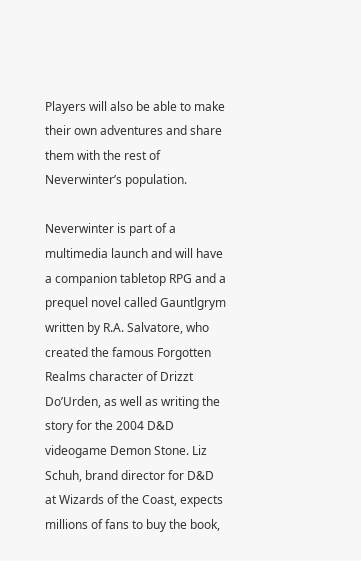Players will also be able to make their own adventures and share them with the rest of Neverwinter’s population.

Neverwinter is part of a multimedia launch and will have a companion tabletop RPG and a prequel novel called Gauntlgrym written by R.A. Salvatore, who created the famous Forgotten Realms character of Drizzt Do’Urden, as well as writing the story for the 2004 D&D videogame Demon Stone. Liz Schuh, brand director for D&D at Wizards of the Coast, expects millions of fans to buy the book,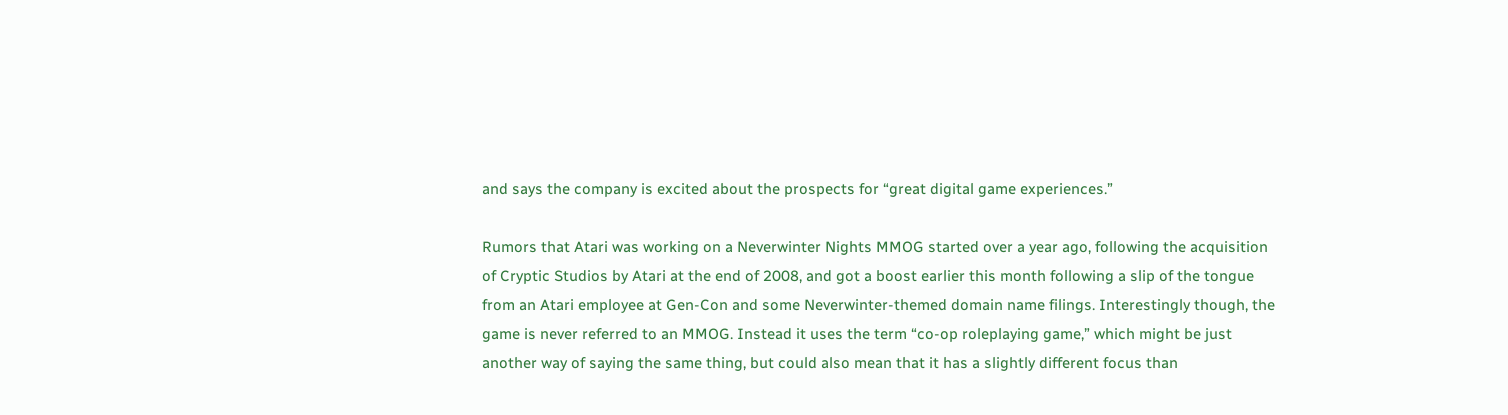and says the company is excited about the prospects for “great digital game experiences.”

Rumors that Atari was working on a Neverwinter Nights MMOG started over a year ago, following the acquisition of Cryptic Studios by Atari at the end of 2008, and got a boost earlier this month following a slip of the tongue from an Atari employee at Gen-Con and some Neverwinter-themed domain name filings. Interestingly though, the game is never referred to an MMOG. Instead it uses the term “co-op roleplaying game,” which might be just another way of saying the same thing, but could also mean that it has a slightly different focus than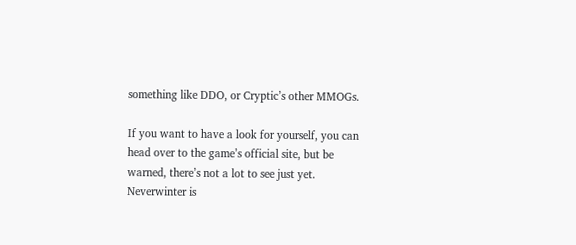something like DDO, or Cryptic’s other MMOGs.

If you want to have a look for yourself, you can head over to the game’s official site, but be warned, there’s not a lot to see just yet. Neverwinter is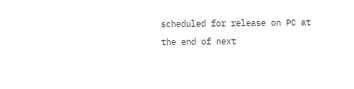scheduled for release on PC at the end of next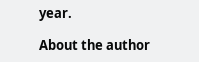year.

About the author